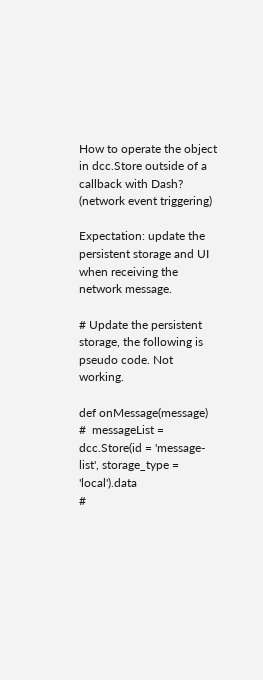How to operate the object in dcc.Store outside of a callback with Dash? (network event triggering)

Expectation: update the persistent storage and UI when receiving the network message.

# Update the persistent storage, the following is pseudo code. Not working.

def onMessage(message)
#  messageList = dcc.Store(id = 'message-list', storage_type = 'local').data
#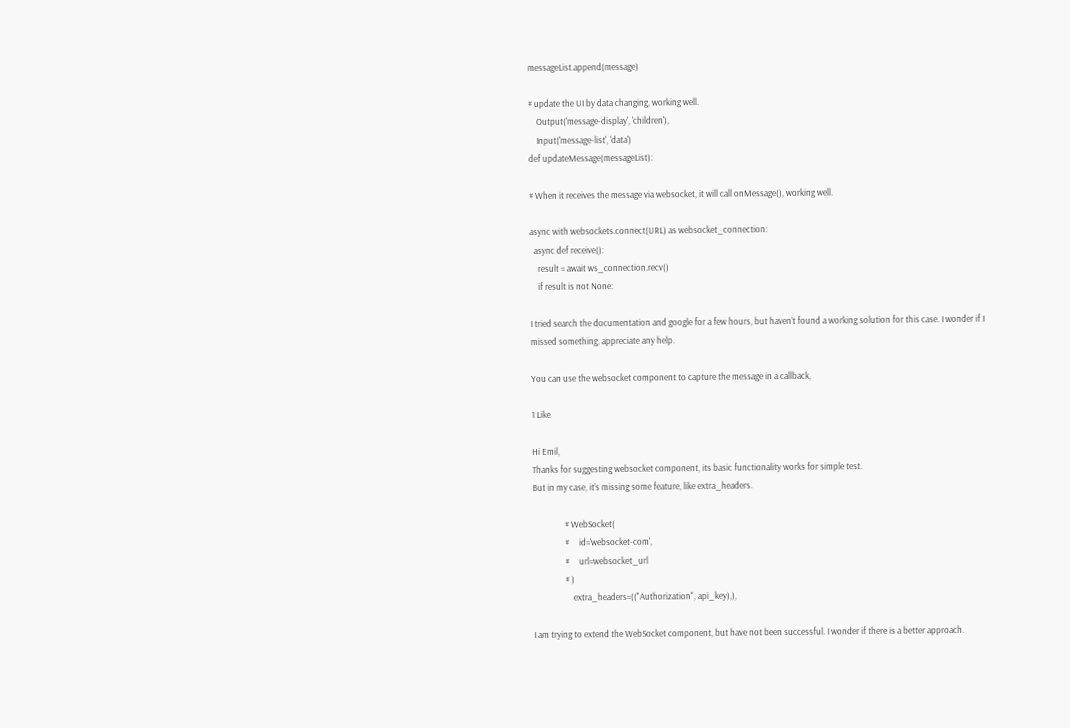messageList.append(message)

# update the UI by data changing, working well.
    Output('message-display', 'children'),
    Input('message-list', 'data')
def updateMessage(messageList):

# When it receives the message via websocket, it will call onMessage(), working well.

async with websockets.connect(URL) as websocket_connection:
  async def receive():
    result = await ws_connection.recv()
    if result is not None:

I tried search the documentation and google for a few hours, but haven’t found a working solution for this case. I wonder if I missed something, appreciate any help.

You can use the websocket component to capture the message in a callback,

1 Like

Hi Emil,
Thanks for suggesting websocket component, its basic functionality works for simple test.
But in my case, it’s missing some feature, like extra_headers.

                # WebSocket(
                #     id='websocket-com',
                #     url=websocket_url
                # )
                    extra_headers=(("Authorization", api_key),),

I am trying to extend the WebSocket component, but have not been successful. I wonder if there is a better approach.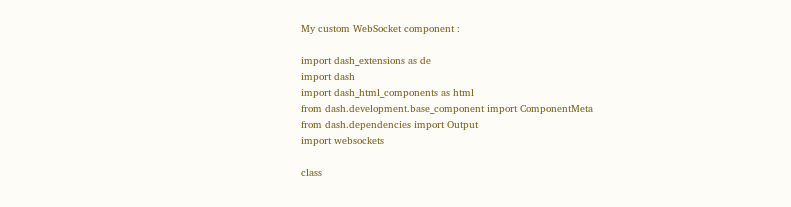My custom WebSocket component :

import dash_extensions as de
import dash
import dash_html_components as html
from dash.development.base_component import ComponentMeta
from dash.dependencies import Output
import websockets

class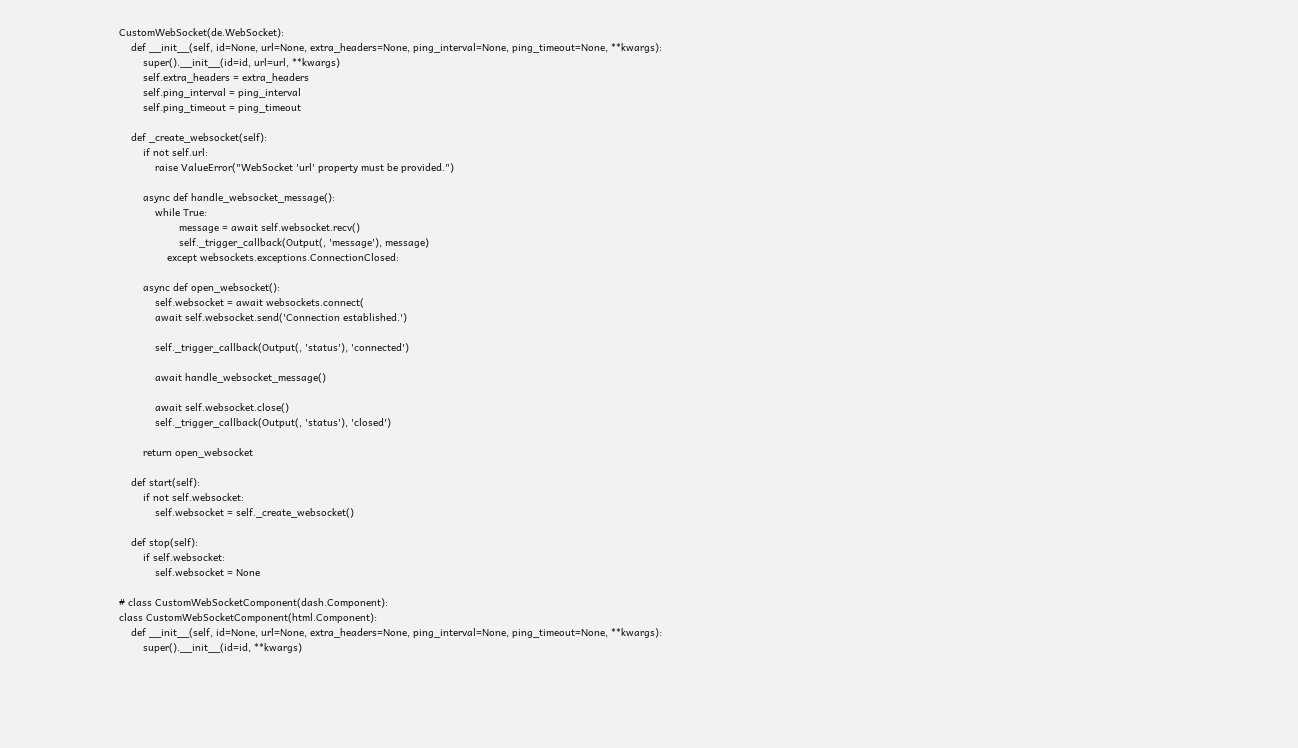CustomWebSocket(de.WebSocket):
    def __init__(self, id=None, url=None, extra_headers=None, ping_interval=None, ping_timeout=None, **kwargs):
        super().__init__(id=id, url=url, **kwargs)
        self.extra_headers = extra_headers
        self.ping_interval = ping_interval
        self.ping_timeout = ping_timeout

    def _create_websocket(self):
        if not self.url:
            raise ValueError("WebSocket 'url' property must be provided.")

        async def handle_websocket_message():
            while True:
                    message = await self.websocket.recv()
                    self._trigger_callback(Output(, 'message'), message)
                except websockets.exceptions.ConnectionClosed:

        async def open_websocket():
            self.websocket = await websockets.connect(
            await self.websocket.send('Connection established.')

            self._trigger_callback(Output(, 'status'), 'connected')

            await handle_websocket_message()

            await self.websocket.close()
            self._trigger_callback(Output(, 'status'), 'closed')

        return open_websocket

    def start(self):
        if not self.websocket:
            self.websocket = self._create_websocket()

    def stop(self):
        if self.websocket:
            self.websocket = None

# class CustomWebSocketComponent(dash.Component):
class CustomWebSocketComponent(html.Component):
    def __init__(self, id=None, url=None, extra_headers=None, ping_interval=None, ping_timeout=None, **kwargs):
        super().__init__(id=id, **kwargs)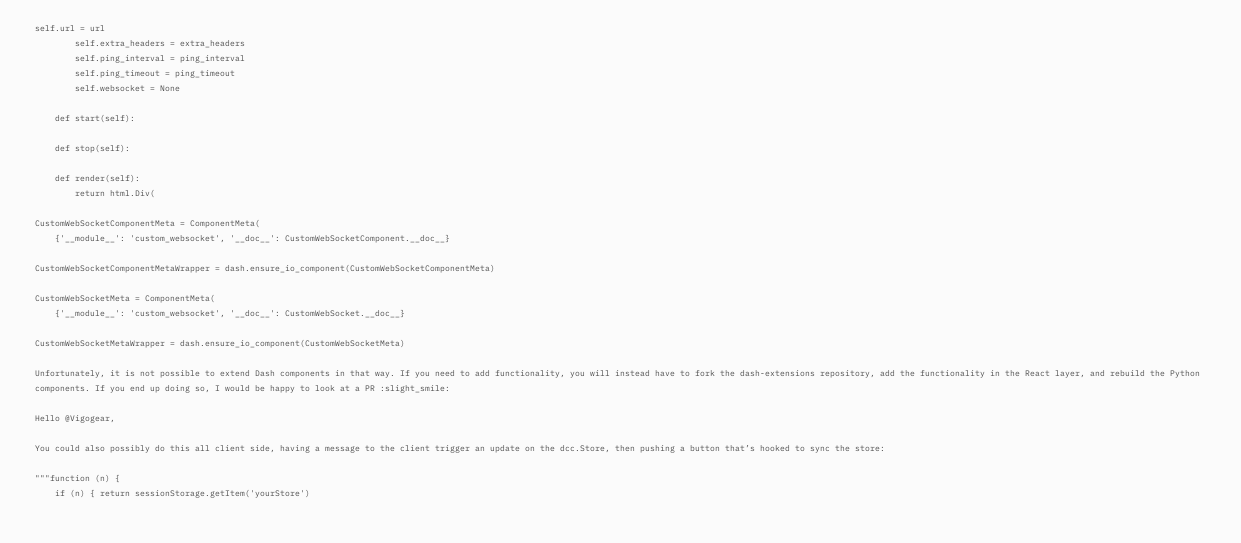self.url = url
        self.extra_headers = extra_headers
        self.ping_interval = ping_interval
        self.ping_timeout = ping_timeout
        self.websocket = None

    def start(self):

    def stop(self):

    def render(self):
        return html.Div(

CustomWebSocketComponentMeta = ComponentMeta(
    {'__module__': 'custom_websocket', '__doc__': CustomWebSocketComponent.__doc__}

CustomWebSocketComponentMetaWrapper = dash.ensure_io_component(CustomWebSocketComponentMeta)

CustomWebSocketMeta = ComponentMeta(
    {'__module__': 'custom_websocket', '__doc__': CustomWebSocket.__doc__}

CustomWebSocketMetaWrapper = dash.ensure_io_component(CustomWebSocketMeta)

Unfortunately, it is not possible to extend Dash components in that way. If you need to add functionality, you will instead have to fork the dash-extensions repository, add the functionality in the React layer, and rebuild the Python components. If you end up doing so, I would be happy to look at a PR :slight_smile:

Hello @Vigogear,

You could also possibly do this all client side, having a message to the client trigger an update on the dcc.Store, then pushing a button that’s hooked to sync the store:

"""function (n) {
    if (n) { return sessionStorage.getItem('yourStore')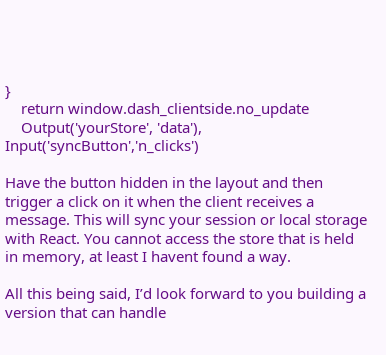}
    return window.dash_clientside.no_update
    Output('yourStore', 'data'), Input('syncButton','n_clicks')

Have the button hidden in the layout and then trigger a click on it when the client receives a message. This will sync your session or local storage with React. You cannot access the store that is held in memory, at least I havent found a way.

All this being said, I’d look forward to you building a version that can handle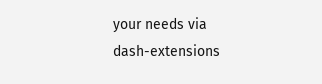your needs via dash-extensions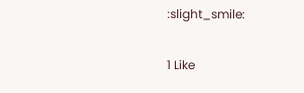:slight_smile:

1 Like